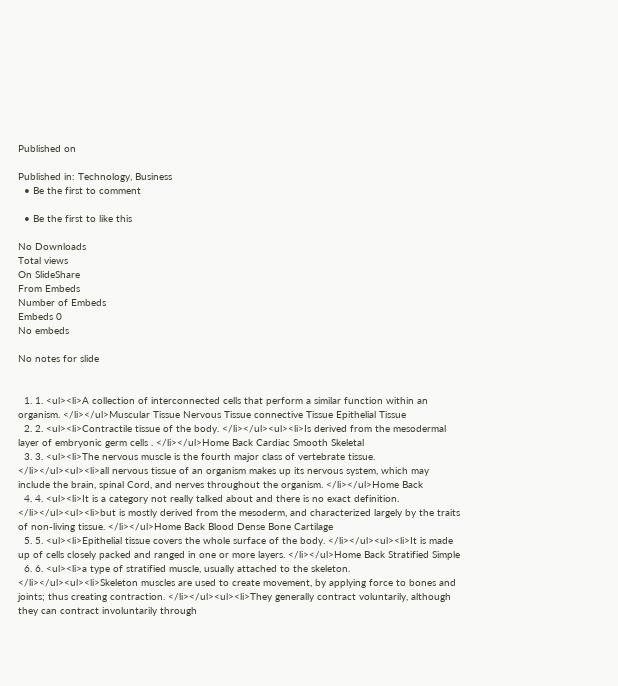Published on

Published in: Technology, Business
  • Be the first to comment

  • Be the first to like this

No Downloads
Total views
On SlideShare
From Embeds
Number of Embeds
Embeds 0
No embeds

No notes for slide


  1. 1. <ul><li>A collection of interconnected cells that perform a similar function within an organism. </li></ul>Muscular Tissue Nervous Tissue connective Tissue Epithelial Tissue
  2. 2. <ul><li>Contractile tissue of the body. </li></ul><ul><li>Is derived from the mesodermal layer of embryonic germ cells . </li></ul>Home Back Cardiac Smooth Skeletal
  3. 3. <ul><li>The nervous muscle is the fourth major class of vertebrate tissue. </li></ul><ul><li>all nervous tissue of an organism makes up its nervous system, which may include the brain, spinal Cord, and nerves throughout the organism. </li></ul>Home Back
  4. 4. <ul><li>It is a category not really talked about and there is no exact definition. </li></ul><ul><li>but is mostly derived from the mesoderm, and characterized largely by the traits of non-living tissue. </li></ul>Home Back Blood Dense Bone Cartilage
  5. 5. <ul><li>Epithelial tissue covers the whole surface of the body. </li></ul><ul><li>It is made up of cells closely packed and ranged in one or more layers. </li></ul>Home Back Stratified Simple
  6. 6. <ul><li>a type of stratified muscle, usually attached to the skeleton. </li></ul><ul><li>Skeleton muscles are used to create movement, by applying force to bones and joints; thus creating contraction. </li></ul><ul><li>They generally contract voluntarily, although they can contract involuntarily through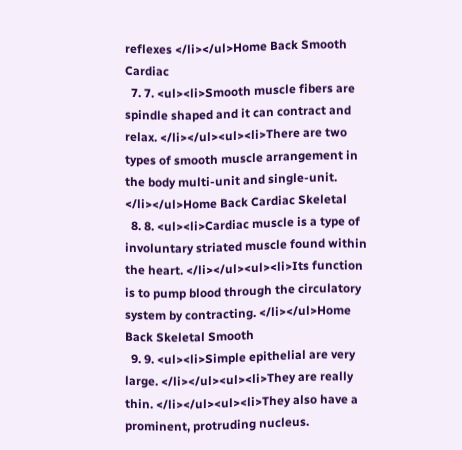reflexes </li></ul>Home Back Smooth Cardiac
  7. 7. <ul><li>Smooth muscle fibers are spindle shaped and it can contract and relax. </li></ul><ul><li>There are two types of smooth muscle arrangement in the body multi-unit and single-unit. </li></ul>Home Back Cardiac Skeletal
  8. 8. <ul><li>Cardiac muscle is a type of involuntary striated muscle found within the heart. </li></ul><ul><li>Its function is to pump blood through the circulatory system by contracting. </li></ul>Home Back Skeletal Smooth
  9. 9. <ul><li>Simple epithelial are very large. </li></ul><ul><li>They are really thin. </li></ul><ul><li>They also have a prominent, protruding nucleus.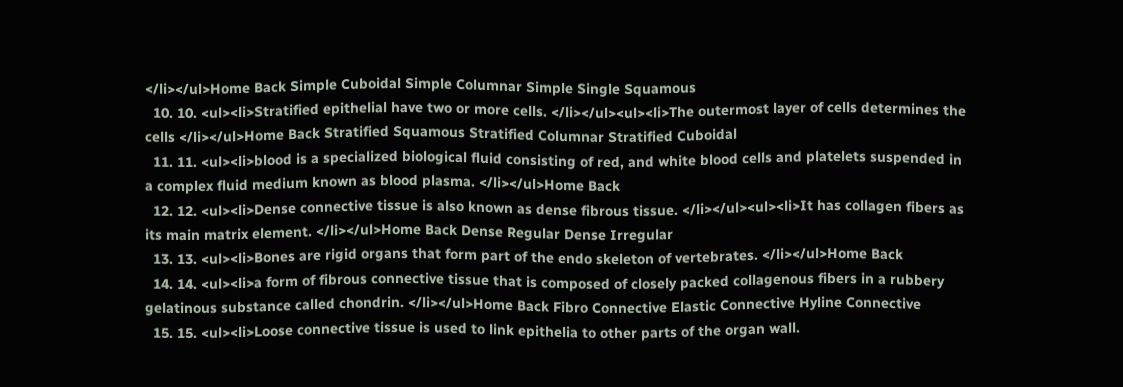</li></ul>Home Back Simple Cuboidal Simple Columnar Simple Single Squamous
  10. 10. <ul><li>Stratified epithelial have two or more cells. </li></ul><ul><li>The outermost layer of cells determines the cells </li></ul>Home Back Stratified Squamous Stratified Columnar Stratified Cuboidal
  11. 11. <ul><li>blood is a specialized biological fluid consisting of red, and white blood cells and platelets suspended in a complex fluid medium known as blood plasma. </li></ul>Home Back
  12. 12. <ul><li>Dense connective tissue is also known as dense fibrous tissue. </li></ul><ul><li>It has collagen fibers as its main matrix element. </li></ul>Home Back Dense Regular Dense Irregular
  13. 13. <ul><li>Bones are rigid organs that form part of the endo skeleton of vertebrates. </li></ul>Home Back
  14. 14. <ul><li>a form of fibrous connective tissue that is composed of closely packed collagenous fibers in a rubbery gelatinous substance called chondrin. </li></ul>Home Back Fibro Connective Elastic Connective Hyline Connective
  15. 15. <ul><li>Loose connective tissue is used to link epithelia to other parts of the organ wall.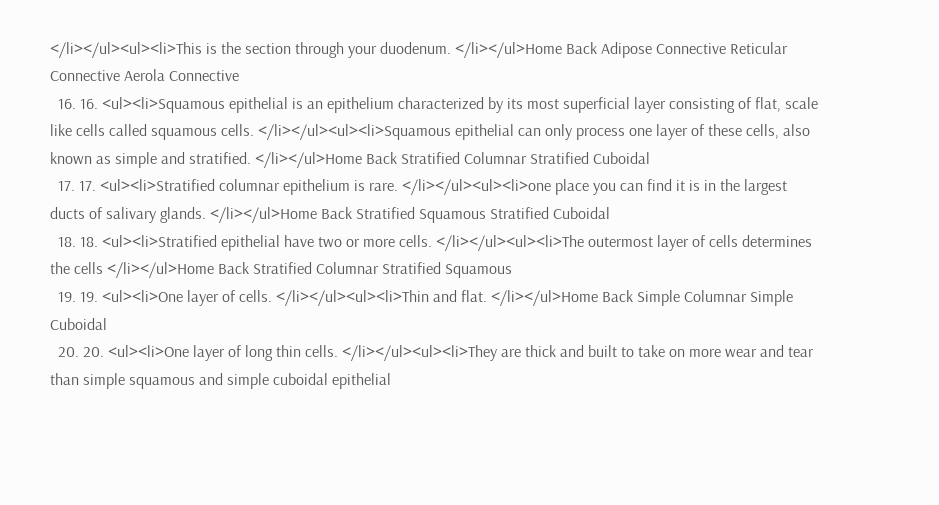</li></ul><ul><li>This is the section through your duodenum. </li></ul>Home Back Adipose Connective Reticular Connective Aerola Connective
  16. 16. <ul><li>Squamous epithelial is an epithelium characterized by its most superficial layer consisting of flat, scale like cells called squamous cells. </li></ul><ul><li>Squamous epithelial can only process one layer of these cells, also known as simple and stratified. </li></ul>Home Back Stratified Columnar Stratified Cuboidal
  17. 17. <ul><li>Stratified columnar epithelium is rare. </li></ul><ul><li>one place you can find it is in the largest ducts of salivary glands. </li></ul>Home Back Stratified Squamous Stratified Cuboidal
  18. 18. <ul><li>Stratified epithelial have two or more cells. </li></ul><ul><li>The outermost layer of cells determines the cells </li></ul>Home Back Stratified Columnar Stratified Squamous
  19. 19. <ul><li>One layer of cells. </li></ul><ul><li>Thin and flat. </li></ul>Home Back Simple Columnar Simple Cuboidal
  20. 20. <ul><li>One layer of long thin cells. </li></ul><ul><li>They are thick and built to take on more wear and tear than simple squamous and simple cuboidal epithelial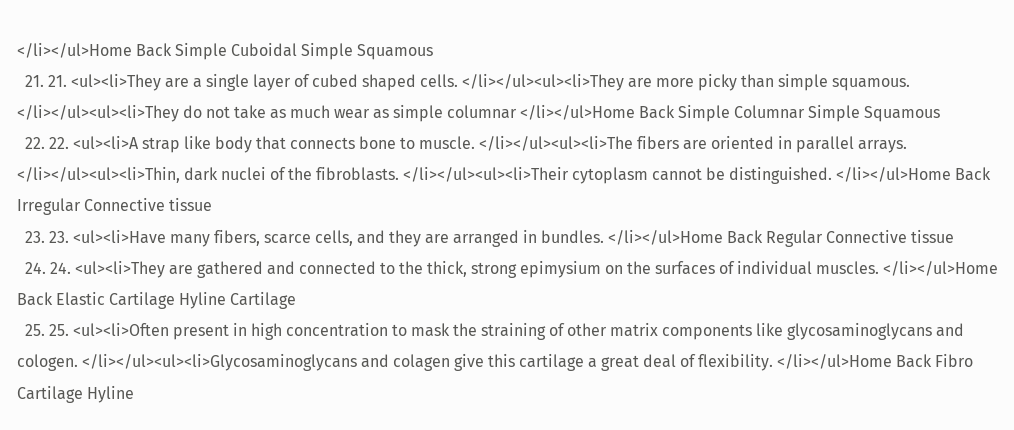</li></ul>Home Back Simple Cuboidal Simple Squamous
  21. 21. <ul><li>They are a single layer of cubed shaped cells. </li></ul><ul><li>They are more picky than simple squamous. </li></ul><ul><li>They do not take as much wear as simple columnar </li></ul>Home Back Simple Columnar Simple Squamous
  22. 22. <ul><li>A strap like body that connects bone to muscle. </li></ul><ul><li>The fibers are oriented in parallel arrays. </li></ul><ul><li>Thin, dark nuclei of the fibroblasts. </li></ul><ul><li>Their cytoplasm cannot be distinguished. </li></ul>Home Back Irregular Connective tissue
  23. 23. <ul><li>Have many fibers, scarce cells, and they are arranged in bundles. </li></ul>Home Back Regular Connective tissue
  24. 24. <ul><li>They are gathered and connected to the thick, strong epimysium on the surfaces of individual muscles. </li></ul>Home Back Elastic Cartilage Hyline Cartilage
  25. 25. <ul><li>Often present in high concentration to mask the straining of other matrix components like glycosaminoglycans and cologen. </li></ul><ul><li>Glycosaminoglycans and colagen give this cartilage a great deal of flexibility. </li></ul>Home Back Fibro Cartilage Hyline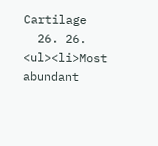Cartilage
  26. 26. <ul><li>Most abundant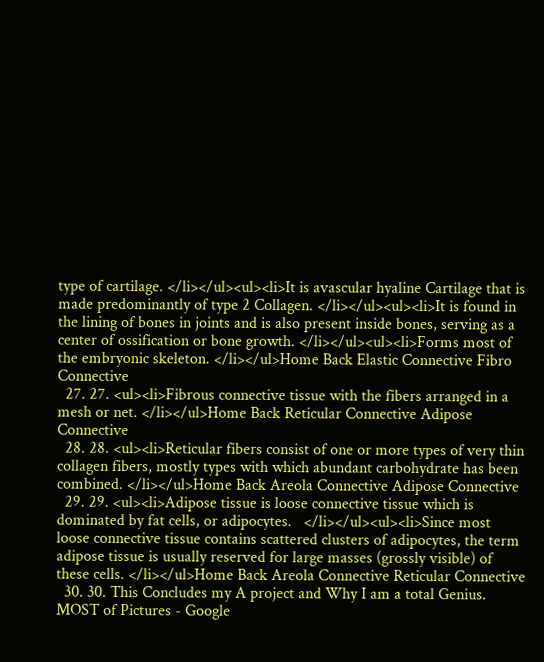type of cartilage. </li></ul><ul><li>It is avascular hyaline Cartilage that is made predominantly of type 2 Collagen. </li></ul><ul><li>It is found in the lining of bones in joints and is also present inside bones, serving as a center of ossification or bone growth. </li></ul><ul><li>Forms most of the embryonic skeleton. </li></ul>Home Back Elastic Connective Fibro Connective
  27. 27. <ul><li>Fibrous connective tissue with the fibers arranged in a mesh or net. </li></ul>Home Back Reticular Connective Adipose Connective
  28. 28. <ul><li>Reticular fibers consist of one or more types of very thin collagen fibers, mostly types with which abundant carbohydrate has been combined. </li></ul>Home Back Areola Connective Adipose Connective
  29. 29. <ul><li>Adipose tissue is loose connective tissue which is dominated by fat cells, or adipocytes.   </li></ul><ul><li>Since most loose connective tissue contains scattered clusters of adipocytes, the term adipose tissue is usually reserved for large masses (grossly visible) of these cells. </li></ul>Home Back Areola Connective Reticular Connective
  30. 30. This Concludes my A project and Why I am a total Genius. MOST of Pictures - Google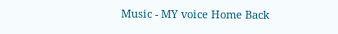Music - MY voice Home Back